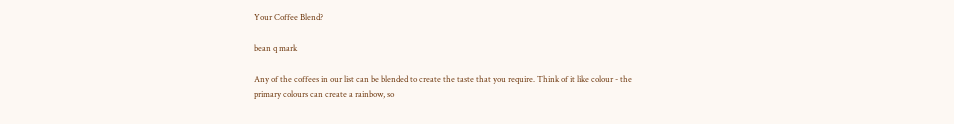Your Coffee Blend?

bean q mark

Any of the coffees in our list can be blended to create the taste that you require. Think of it like colour - the primary colours can create a rainbow, so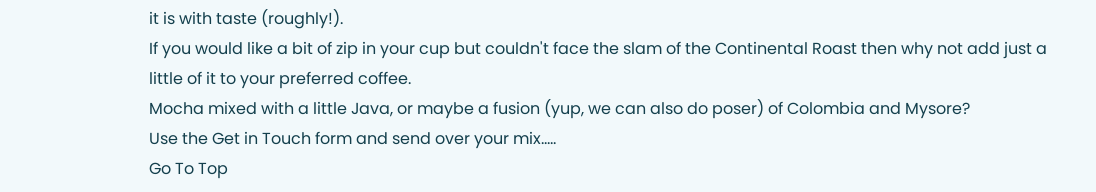it is with taste (roughly!).
If you would like a bit of zip in your cup but couldn't face the slam of the Continental Roast then why not add just a little of it to your preferred coffee.
Mocha mixed with a little Java, or maybe a fusion (yup, we can also do poser) of Colombia and Mysore?
Use the Get in Touch form and send over your mix.....
Go To Top